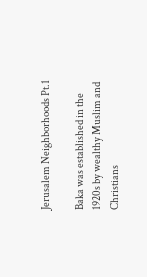Jerusalem Neighborhoods Pt.1

Baka was established in the 1920s by wealthy Muslim and Christians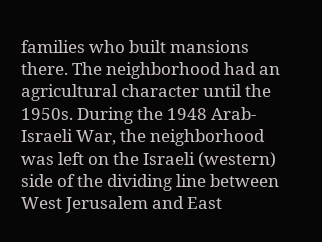families who built mansions there. The neighborhood had an agricultural character until the 1950s. During the 1948 Arab-Israeli War, the neighborhood was left on the Israeli (western) side of the dividing line between West Jerusalem and East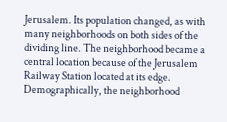Jerusalem. Its population changed, as with many neighborhoods on both sides of the dividing line. The neighborhood became a central location because of the Jerusalem Railway Station located at its edge. Demographically, the neighborhood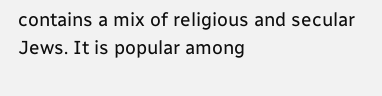contains a mix of religious and secular Jews. It is popular among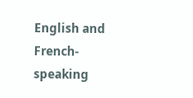English and French-speaking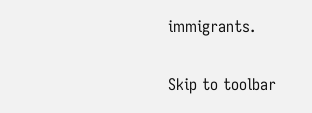immigrants.

Skip to toolbar